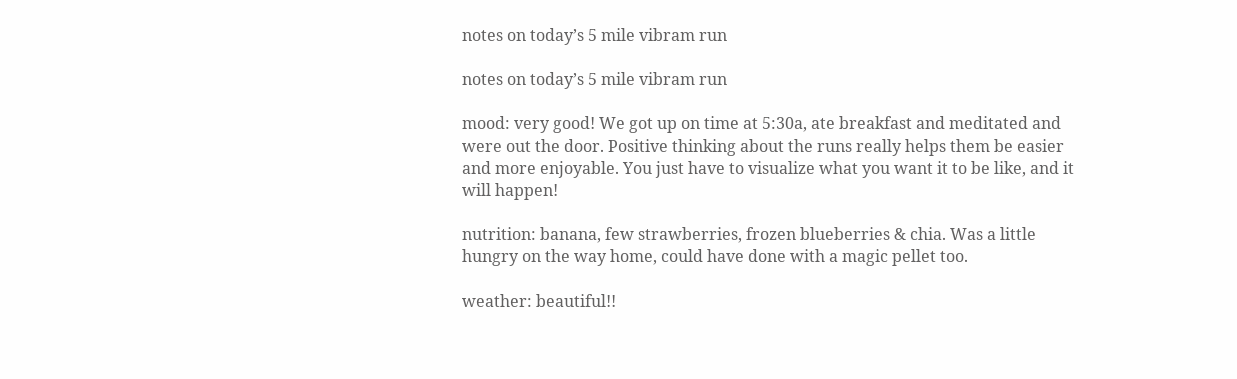notes on today’s 5 mile vibram run

notes on today’s 5 mile vibram run

mood: very good! We got up on time at 5:30a, ate breakfast and meditated and were out the door. Positive thinking about the runs really helps them be easier and more enjoyable. You just have to visualize what you want it to be like, and it will happen!

nutrition: banana, few strawberries, frozen blueberries & chia. Was a little hungry on the way home, could have done with a magic pellet too.

weather: beautiful!!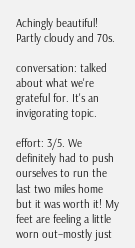Achingly beautiful! Partly cloudy and 70s.

conversation: talked about what we're grateful for. It's an invigorating topic.

effort: 3/5. We definitely had to push ourselves to run the last two miles home but it was worth it! My feet are feeling a little worn out–mostly just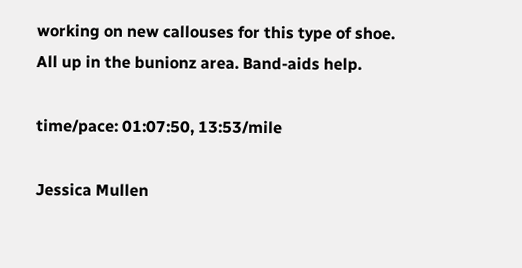working on new callouses for this type of shoe. All up in the bunionz area. Band-aids help.

time/pace: 01:07:50, 13:53/mile

Jessica Mullen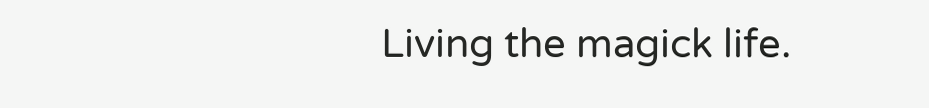Living the magick life.